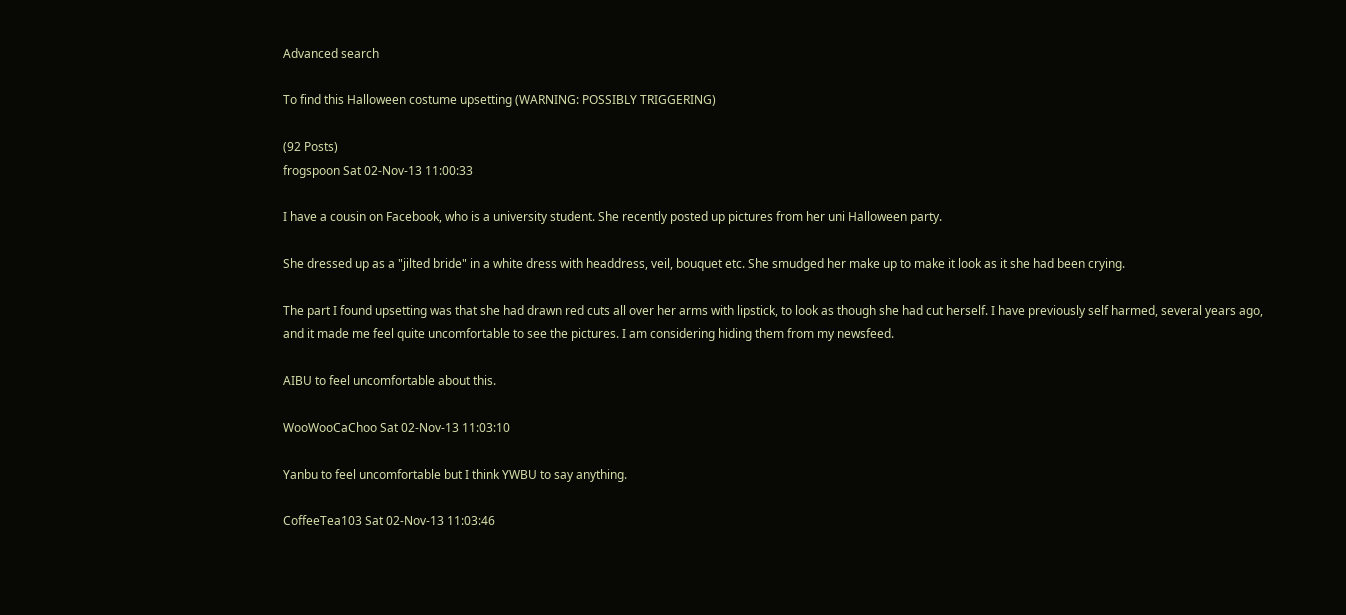Advanced search

To find this Halloween costume upsetting (WARNING: POSSIBLY TRIGGERING)

(92 Posts)
frogspoon Sat 02-Nov-13 11:00:33

I have a cousin on Facebook, who is a university student. She recently posted up pictures from her uni Halloween party.

She dressed up as a "jilted bride" in a white dress with headdress, veil, bouquet etc. She smudged her make up to make it look as it she had been crying.

The part I found upsetting was that she had drawn red cuts all over her arms with lipstick, to look as though she had cut herself. I have previously self harmed, several years ago, and it made me feel quite uncomfortable to see the pictures. I am considering hiding them from my newsfeed.

AIBU to feel uncomfortable about this.

WooWooCaChoo Sat 02-Nov-13 11:03:10

Yanbu to feel uncomfortable but I think YWBU to say anything.

CoffeeTea103 Sat 02-Nov-13 11:03:46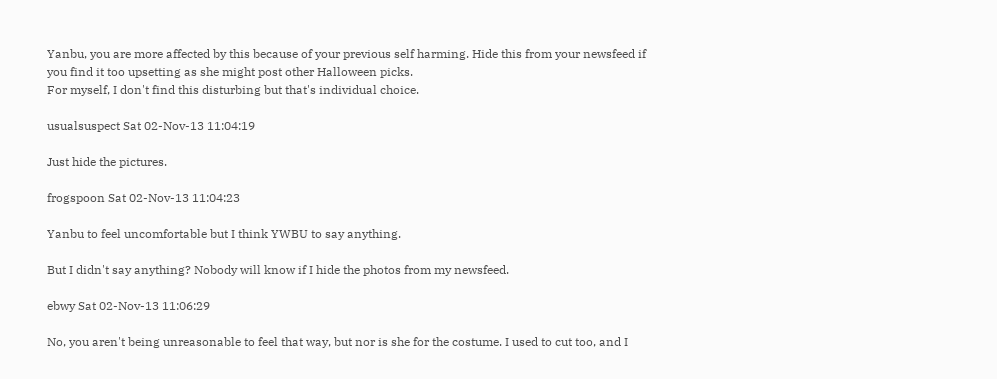Yanbu, you are more affected by this because of your previous self harming. Hide this from your newsfeed if you find it too upsetting as she might post other Halloween picks.
For myself, I don't find this disturbing but that's individual choice.

usualsuspect Sat 02-Nov-13 11:04:19

Just hide the pictures.

frogspoon Sat 02-Nov-13 11:04:23

Yanbu to feel uncomfortable but I think YWBU to say anything.

But I didn't say anything? Nobody will know if I hide the photos from my newsfeed.

ebwy Sat 02-Nov-13 11:06:29

No, you aren't being unreasonable to feel that way, but nor is she for the costume. I used to cut too, and I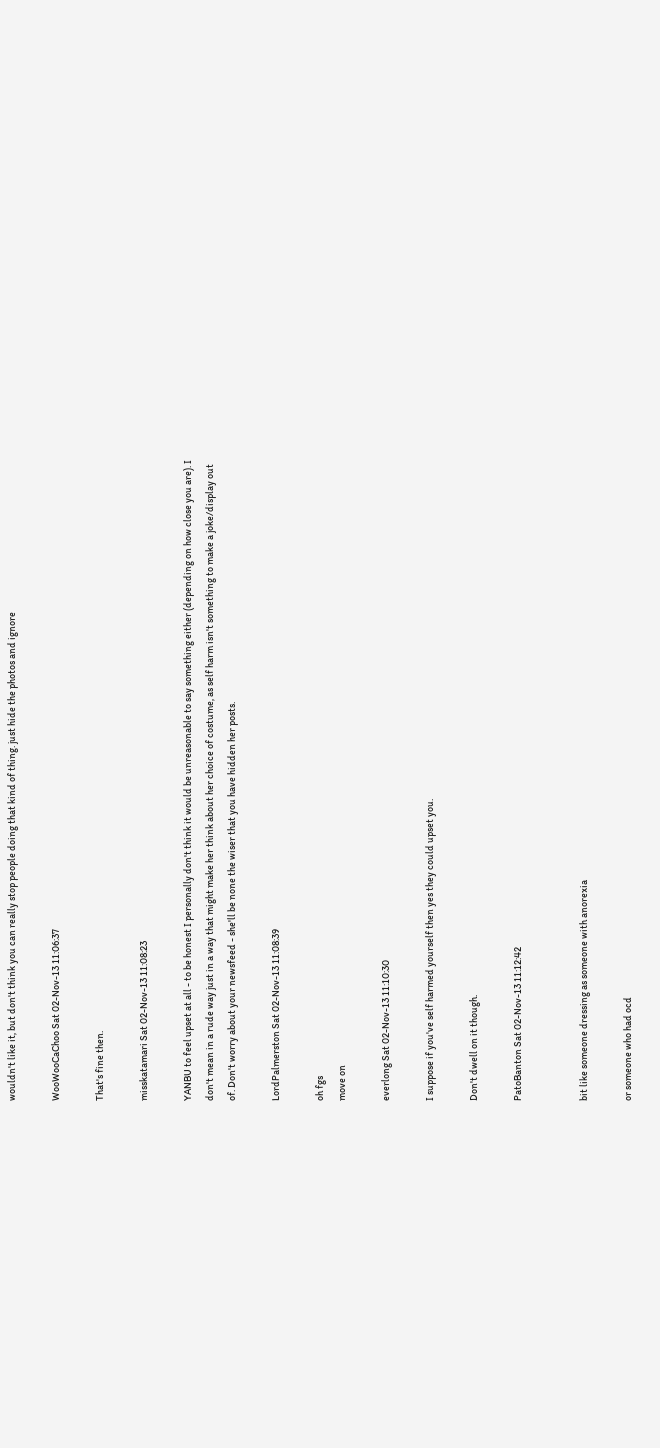wouldn't like it, but don't think you can really stop people doing that kind of thing. just hide the photos and ignore

WooWooCaChoo Sat 02-Nov-13 11:06:37

That's fine then.

misskatamari Sat 02-Nov-13 11:08:23

YANBU to feel upset at all - to be honest I personally don't think it would be unreasonable to say something either (depending on how close you are). I don't mean in a rude way just in a way that might make her think about her choice of costume, as self harm isn't something to make a joke/display out of. Don't worry about your newsfeed - she'll be none the wiser that you have hidden her posts.

LordPalmerston Sat 02-Nov-13 11:08:39

oh fgs
move on

everlong Sat 02-Nov-13 11:10:30

I suppose if you've self harmed yourself then yes they could upset you.

Don't dwell on it though.

PatoBanton Sat 02-Nov-13 11:12:42


bit like someone dressing as someone with anorexia

or someone who had ocd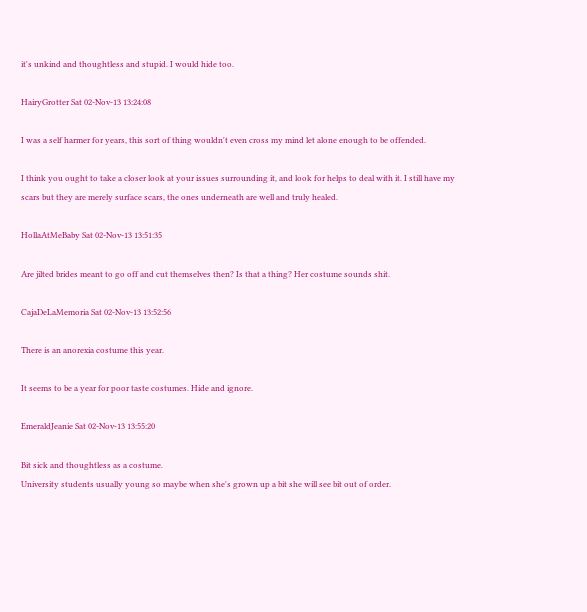it's unkind and thoughtless and stupid. I would hide too.

HairyGrotter Sat 02-Nov-13 13:24:08

I was a self harmer for years, this sort of thing wouldn't even cross my mind let alone enough to be offended.

I think you ought to take a closer look at your issues surrounding it, and look for helps to deal with it. I still have my scars but they are merely surface scars, the ones underneath are well and truly healed.

HollaAtMeBaby Sat 02-Nov-13 13:51:35

Are jilted brides meant to go off and cut themselves then? Is that a thing? Her costume sounds shit.

CajaDeLaMemoria Sat 02-Nov-13 13:52:56

There is an anorexia costume this year.

It seems to be a year for poor taste costumes. Hide and ignore.

EmeraldJeanie Sat 02-Nov-13 13:55:20

Bit sick and thoughtless as a costume.
University students usually young so maybe when she's grown up a bit she will see bit out of order.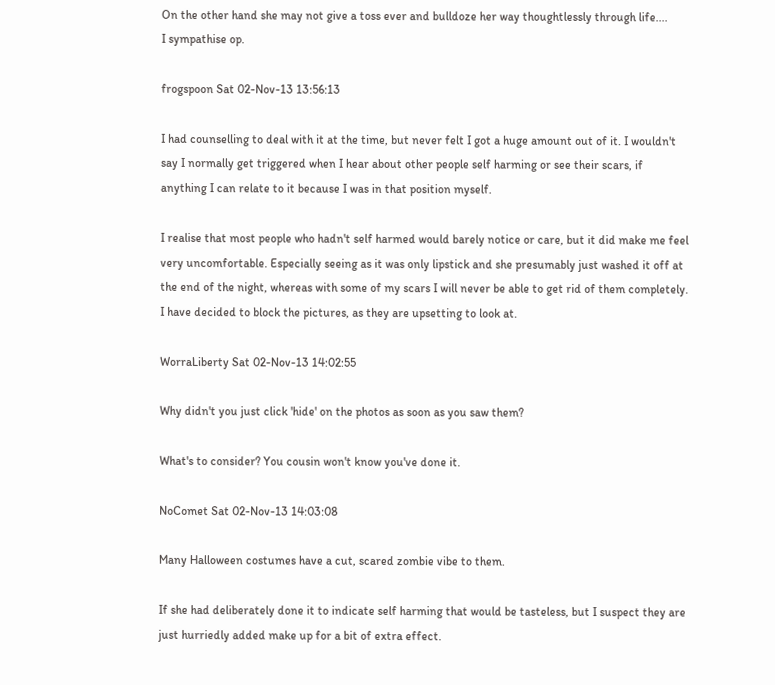On the other hand she may not give a toss ever and bulldoze her way thoughtlessly through life....
I sympathise op.

frogspoon Sat 02-Nov-13 13:56:13

I had counselling to deal with it at the time, but never felt I got a huge amount out of it. I wouldn't say I normally get triggered when I hear about other people self harming or see their scars, if anything I can relate to it because I was in that position myself.

I realise that most people who hadn't self harmed would barely notice or care, but it did make me feel very uncomfortable. Especially seeing as it was only lipstick and she presumably just washed it off at the end of the night, whereas with some of my scars I will never be able to get rid of them completely. I have decided to block the pictures, as they are upsetting to look at.

WorraLiberty Sat 02-Nov-13 14:02:55

Why didn't you just click 'hide' on the photos as soon as you saw them?

What's to consider? You cousin won't know you've done it.

NoComet Sat 02-Nov-13 14:03:08

Many Halloween costumes have a cut, scared zombie vibe to them.

If she had deliberately done it to indicate self harming that would be tasteless, but I suspect they are just hurriedly added make up for a bit of extra effect.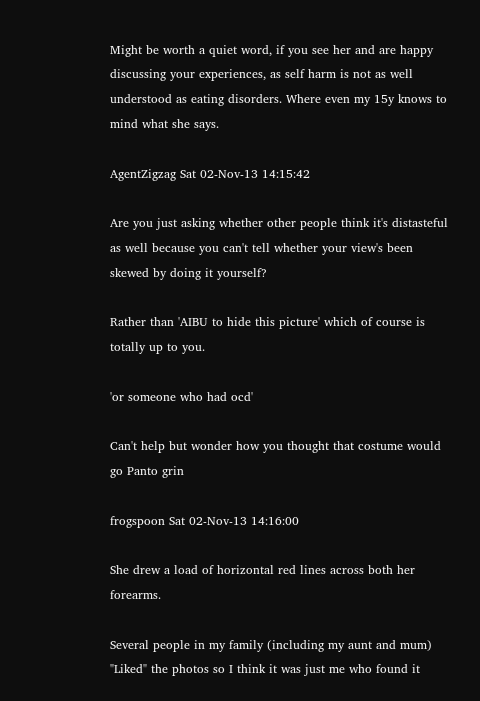Might be worth a quiet word, if you see her and are happy discussing your experiences, as self harm is not as well understood as eating disorders. Where even my 15y knows to mind what she says.

AgentZigzag Sat 02-Nov-13 14:15:42

Are you just asking whether other people think it's distasteful as well because you can't tell whether your view's been skewed by doing it yourself?

Rather than 'AIBU to hide this picture' which of course is totally up to you.

'or someone who had ocd'

Can't help but wonder how you thought that costume would go Panto grin

frogspoon Sat 02-Nov-13 14:16:00

She drew a load of horizontal red lines across both her forearms.

Several people in my family (including my aunt and mum) "Liked" the photos so I think it was just me who found it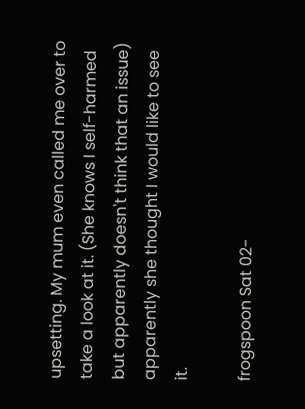upsetting. My mum even called me over to take a look at it. (She knows I self-harmed but apparently doesn't think that an issue) apparently she thought I would like to see it.

frogspoon Sat 02-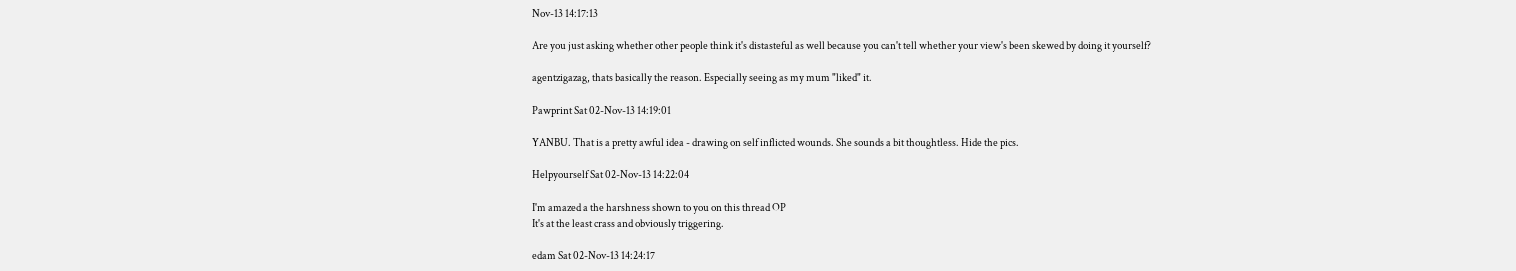Nov-13 14:17:13

Are you just asking whether other people think it's distasteful as well because you can't tell whether your view's been skewed by doing it yourself?

agentzigazag, thats basically the reason. Especially seeing as my mum "liked" it.

Pawprint Sat 02-Nov-13 14:19:01

YANBU. That is a pretty awful idea - drawing on self inflicted wounds. She sounds a bit thoughtless. Hide the pics.

Helpyourself Sat 02-Nov-13 14:22:04

I'm amazed a the harshness shown to you on this thread OP
It's at the least crass and obviously triggering.

edam Sat 02-Nov-13 14:24:17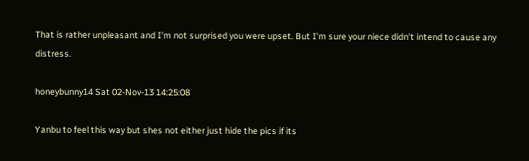That is rather unpleasant and I'm not surprised you were upset. But I'm sure your niece didn't intend to cause any distress.

honeybunny14 Sat 02-Nov-13 14:25:08

Yanbu to feel this way but shes not either just hide the pics if its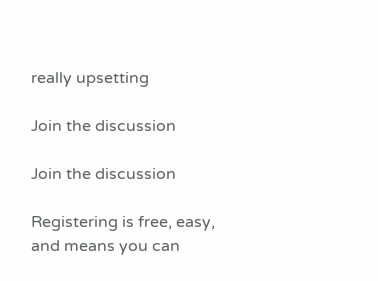really upsetting

Join the discussion

Join the discussion

Registering is free, easy, and means you can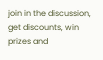join in the discussion, get discounts, win prizes and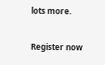lots more.

Register now